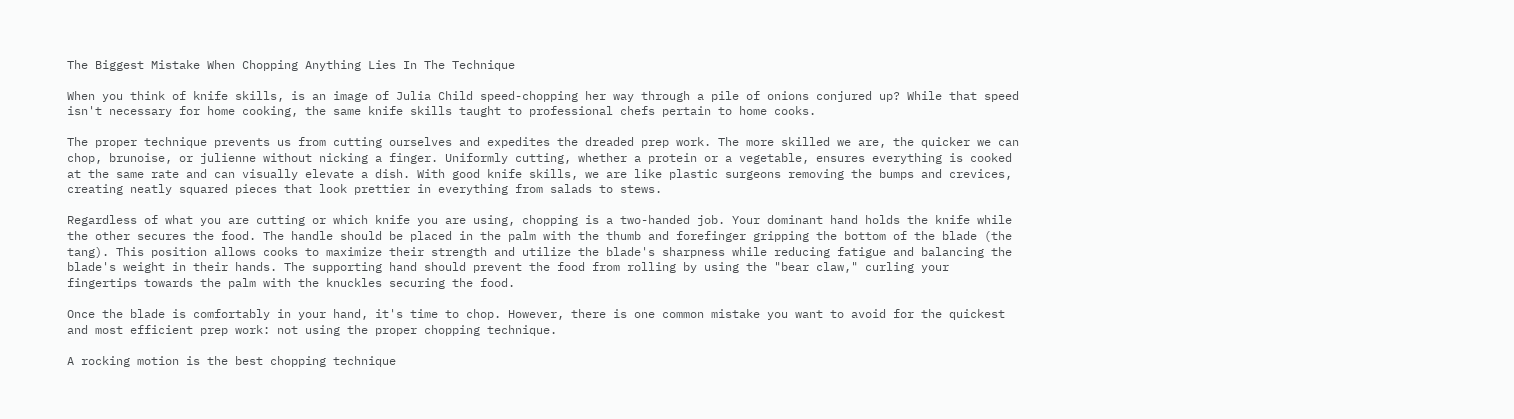The Biggest Mistake When Chopping Anything Lies In The Technique

When you think of knife skills, is an image of Julia Child speed-chopping her way through a pile of onions conjured up? While that speed isn't necessary for home cooking, the same knife skills taught to professional chefs pertain to home cooks.

The proper technique prevents us from cutting ourselves and expedites the dreaded prep work. The more skilled we are, the quicker we can chop, brunoise, or julienne without nicking a finger. Uniformly cutting, whether a protein or a vegetable, ensures everything is cooked at the same rate and can visually elevate a dish. With good knife skills, we are like plastic surgeons removing the bumps and crevices, creating neatly squared pieces that look prettier in everything from salads to stews.

Regardless of what you are cutting or which knife you are using, chopping is a two-handed job. Your dominant hand holds the knife while the other secures the food. The handle should be placed in the palm with the thumb and forefinger gripping the bottom of the blade (the tang). This position allows cooks to maximize their strength and utilize the blade's sharpness while reducing fatigue and balancing the blade's weight in their hands. The supporting hand should prevent the food from rolling by using the "bear claw," curling your fingertips towards the palm with the knuckles securing the food.

Once the blade is comfortably in your hand, it's time to chop. However, there is one common mistake you want to avoid for the quickest and most efficient prep work: not using the proper chopping technique.

A rocking motion is the best chopping technique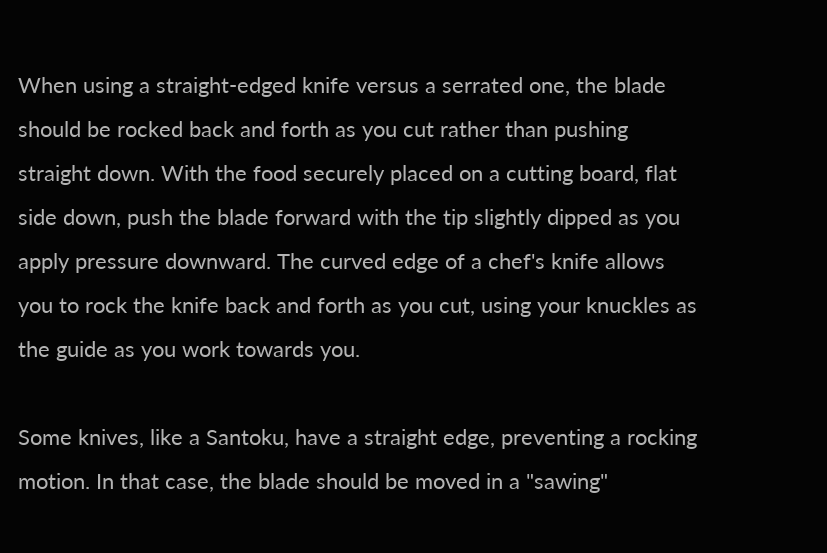When using a straight-edged knife versus a serrated one, the blade should be rocked back and forth as you cut rather than pushing straight down. With the food securely placed on a cutting board, flat side down, push the blade forward with the tip slightly dipped as you apply pressure downward. The curved edge of a chef's knife allows you to rock the knife back and forth as you cut, using your knuckles as the guide as you work towards you.

Some knives, like a Santoku, have a straight edge, preventing a rocking motion. In that case, the blade should be moved in a "sawing"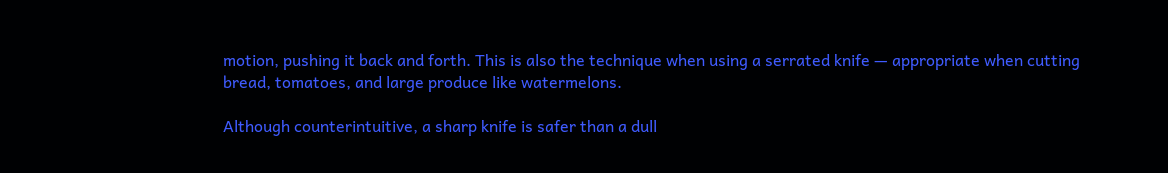motion, pushing it back and forth. This is also the technique when using a serrated knife — appropriate when cutting bread, tomatoes, and large produce like watermelons.

Although counterintuitive, a sharp knife is safer than a dull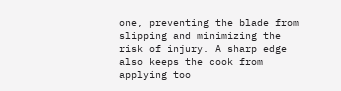one, preventing the blade from slipping and minimizing the risk of injury. A sharp edge also keeps the cook from applying too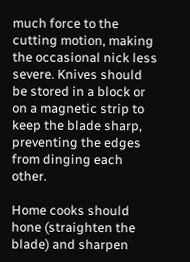much force to the cutting motion, making the occasional nick less severe. Knives should be stored in a block or on a magnetic strip to keep the blade sharp, preventing the edges from dinging each other.

Home cooks should hone (straighten the blade) and sharpen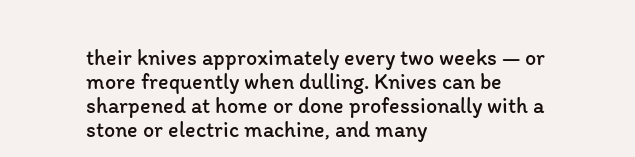their knives approximately every two weeks — or more frequently when dulling. Knives can be sharpened at home or done professionally with a stone or electric machine, and many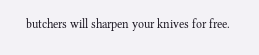butchers will sharpen your knives for free.